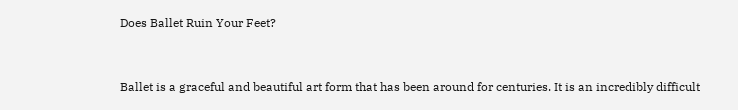Does Ballet Ruin Your Feet?


Ballet is a graceful and beautiful art form that has been around for centuries. It is an incredibly difficult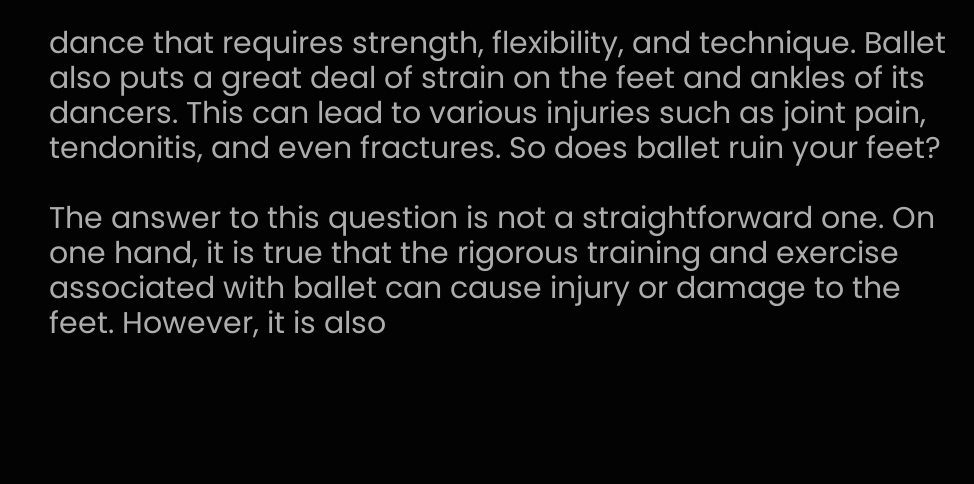dance that requires strength, flexibility, and technique. Ballet also puts a great deal of strain on the feet and ankles of its dancers. This can lead to various injuries such as joint pain, tendonitis, and even fractures. So does ballet ruin your feet?

The answer to this question is not a straightforward one. On one hand, it is true that the rigorous training and exercise associated with ballet can cause injury or damage to the feet. However, it is also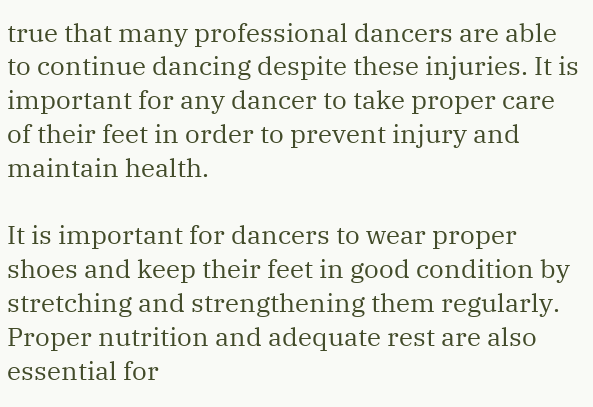true that many professional dancers are able to continue dancing despite these injuries. It is important for any dancer to take proper care of their feet in order to prevent injury and maintain health.

It is important for dancers to wear proper shoes and keep their feet in good condition by stretching and strengthening them regularly. Proper nutrition and adequate rest are also essential for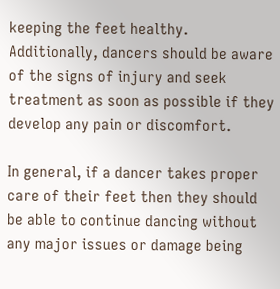keeping the feet healthy. Additionally, dancers should be aware of the signs of injury and seek treatment as soon as possible if they develop any pain or discomfort.

In general, if a dancer takes proper care of their feet then they should be able to continue dancing without any major issues or damage being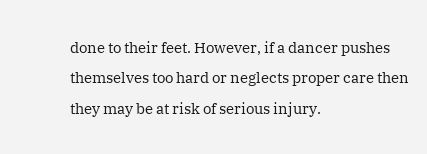done to their feet. However, if a dancer pushes themselves too hard or neglects proper care then they may be at risk of serious injury.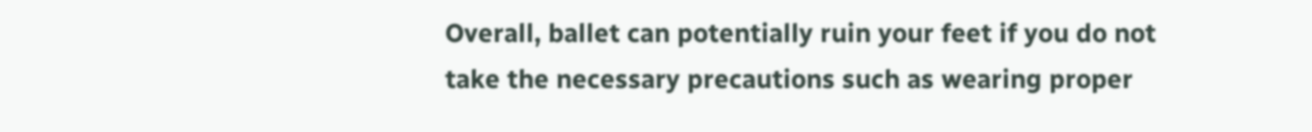Overall, ballet can potentially ruin your feet if you do not take the necessary precautions such as wearing proper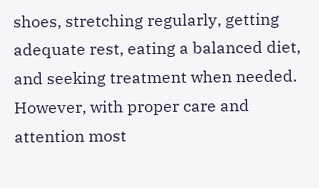shoes, stretching regularly, getting adequate rest, eating a balanced diet, and seeking treatment when needed. However, with proper care and attention most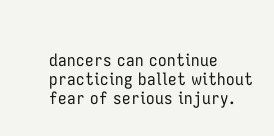dancers can continue practicing ballet without fear of serious injury.